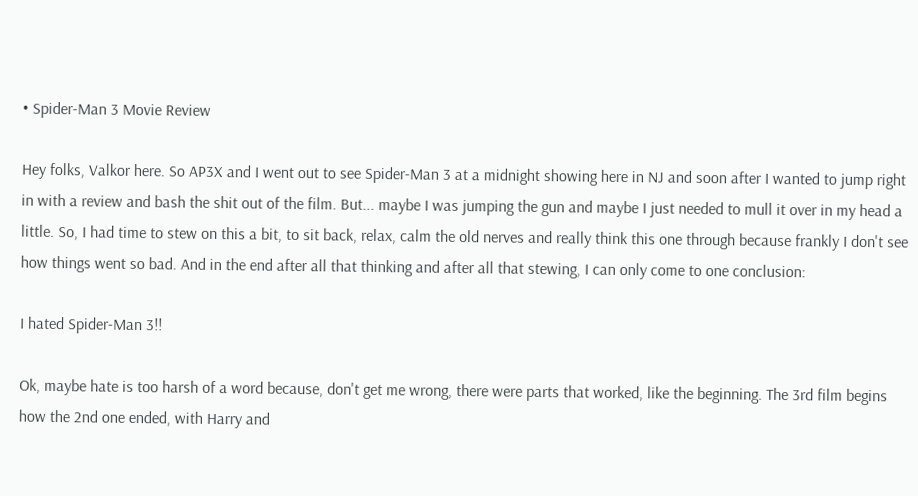• Spider-Man 3 Movie Review

Hey folks, Valkor here. So AP3X and I went out to see Spider-Man 3 at a midnight showing here in NJ and soon after I wanted to jump right in with a review and bash the shit out of the film. But... maybe I was jumping the gun and maybe I just needed to mull it over in my head a little. So, I had time to stew on this a bit, to sit back, relax, calm the old nerves and really think this one through because frankly I don't see how things went so bad. And in the end after all that thinking and after all that stewing, I can only come to one conclusion:

I hated Spider-Man 3!!

Ok, maybe hate is too harsh of a word because, don't get me wrong, there were parts that worked, like the beginning. The 3rd film begins how the 2nd one ended, with Harry and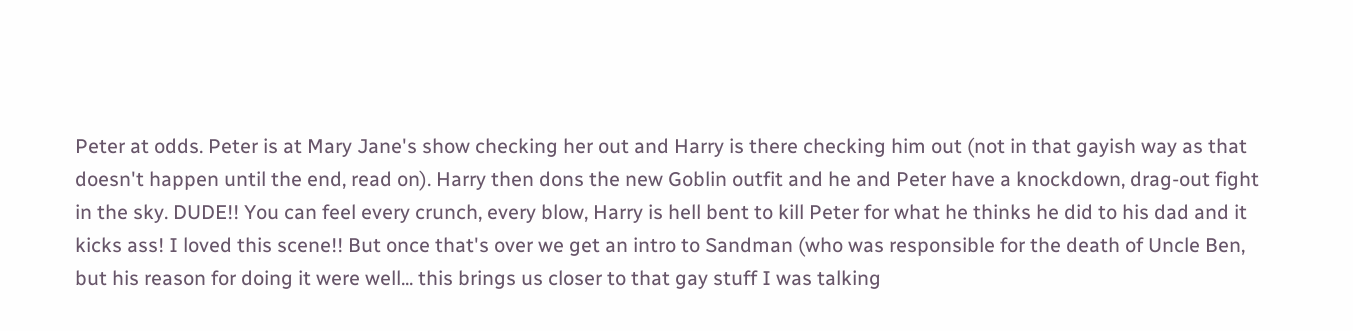Peter at odds. Peter is at Mary Jane's show checking her out and Harry is there checking him out (not in that gayish way as that doesn't happen until the end, read on). Harry then dons the new Goblin outfit and he and Peter have a knockdown, drag-out fight in the sky. DUDE!! You can feel every crunch, every blow, Harry is hell bent to kill Peter for what he thinks he did to his dad and it kicks ass! I loved this scene!! But once that's over we get an intro to Sandman (who was responsible for the death of Uncle Ben, but his reason for doing it were well... this brings us closer to that gay stuff I was talking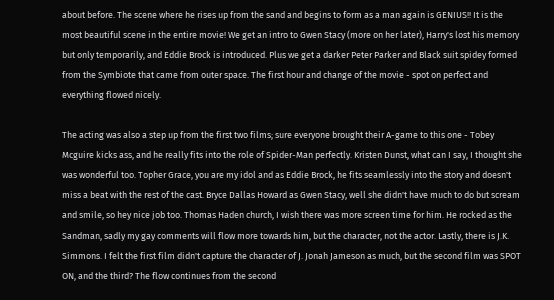about before. The scene where he rises up from the sand and begins to form as a man again is GENIUS!! It is the most beautiful scene in the entire movie! We get an intro to Gwen Stacy (more on her later), Harry's lost his memory but only temporarily, and Eddie Brock is introduced. Plus we get a darker Peter Parker and Black suit spidey formed from the Symbiote that came from outer space. The first hour and change of the movie - spot on perfect and everything flowed nicely.

The acting was also a step up from the first two films; sure everyone brought their A-game to this one - Tobey Mcguire kicks ass, and he really fits into the role of Spider-Man perfectly. Kristen Dunst, what can I say, I thought she was wonderful too. Topher Grace, you are my idol and as Eddie Brock, he fits seamlessly into the story and doesn't miss a beat with the rest of the cast. Bryce Dallas Howard as Gwen Stacy, well she didn't have much to do but scream and smile, so hey nice job too. Thomas Haden church, I wish there was more screen time for him. He rocked as the Sandman, sadly my gay comments will flow more towards him, but the character, not the actor. Lastly, there is J.K. Simmons. I felt the first film didn't capture the character of J. Jonah Jameson as much, but the second film was SPOT ON, and the third? The flow continues from the second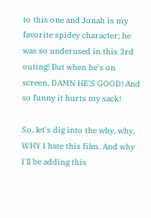to this one and Jonah is my favorite spidey character; he was so underused in this 3rd outing! But when he's on screen, DAMN HE'S GOOD! And so funny it hurts my sack!

So, let's dig into the why, why, WHY I hate this film. And why I'll be adding this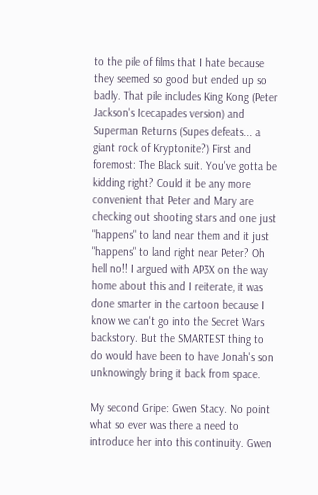to the pile of films that I hate because they seemed so good but ended up so badly. That pile includes King Kong (Peter Jackson's Icecapades version) and Superman Returns (Supes defeats... a giant rock of Kryptonite?) First and foremost: The Black suit. You've gotta be kidding right? Could it be any more convenient that Peter and Mary are checking out shooting stars and one just "happens" to land near them and it just "happens" to land right near Peter? Oh hell no!! I argued with AP3X on the way home about this and I reiterate, it was done smarter in the cartoon because I know we can't go into the Secret Wars backstory. But the SMARTEST thing to do would have been to have Jonah's son unknowingly bring it back from space.

My second Gripe: Gwen Stacy. No point what so ever was there a need to introduce her into this continuity. Gwen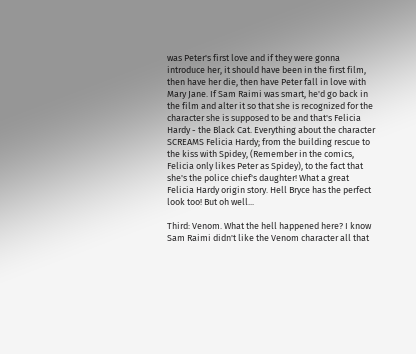was Peter's first love and if they were gonna introduce her, it should have been in the first film, then have her die, then have Peter fall in love with Mary Jane. If Sam Raimi was smart, he'd go back in the film and alter it so that she is recognized for the character she is supposed to be and that's Felicia Hardy - the Black Cat. Everything about the character SCREAMS Felicia Hardy; from the building rescue to the kiss with Spidey, (Remember in the comics, Felicia only likes Peter as Spidey), to the fact that she's the police chief's daughter! What a great Felicia Hardy origin story. Hell Bryce has the perfect look too! But oh well...

Third: Venom. What the hell happened here? I know Sam Raimi didn't like the Venom character all that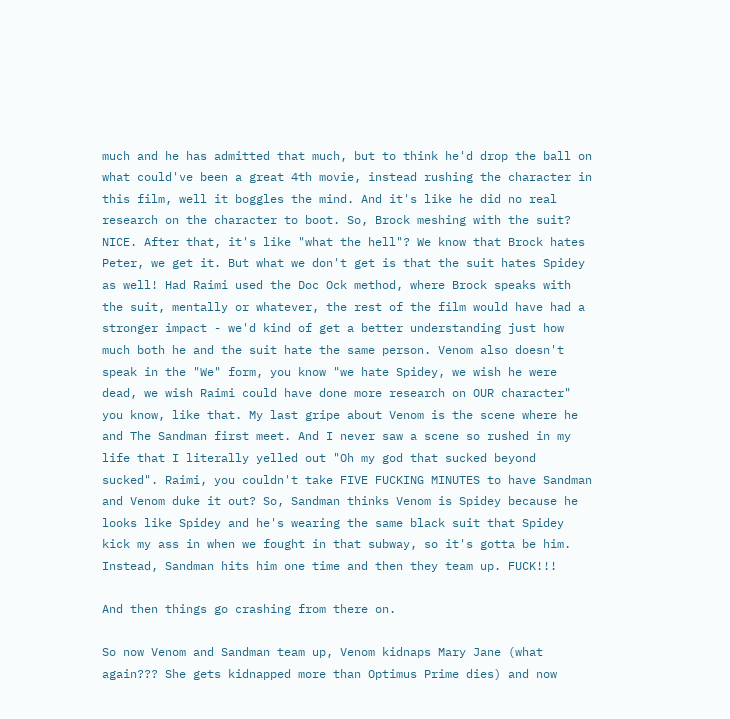much and he has admitted that much, but to think he'd drop the ball on what could've been a great 4th movie, instead rushing the character in this film, well it boggles the mind. And it's like he did no real research on the character to boot. So, Brock meshing with the suit? NICE. After that, it's like "what the hell"? We know that Brock hates Peter, we get it. But what we don't get is that the suit hates Spidey as well! Had Raimi used the Doc Ock method, where Brock speaks with the suit, mentally or whatever, the rest of the film would have had a stronger impact - we'd kind of get a better understanding just how much both he and the suit hate the same person. Venom also doesn't speak in the "We" form, you know "we hate Spidey, we wish he were dead, we wish Raimi could have done more research on OUR character" you know, like that. My last gripe about Venom is the scene where he and The Sandman first meet. And I never saw a scene so rushed in my life that I literally yelled out "Oh my god that sucked beyond sucked". Raimi, you couldn't take FIVE FUCKING MINUTES to have Sandman and Venom duke it out? So, Sandman thinks Venom is Spidey because he looks like Spidey and he's wearing the same black suit that Spidey kick my ass in when we fought in that subway, so it's gotta be him. Instead, Sandman hits him one time and then they team up. FUCK!!!

And then things go crashing from there on.

So now Venom and Sandman team up, Venom kidnaps Mary Jane (what again??? She gets kidnapped more than Optimus Prime dies) and now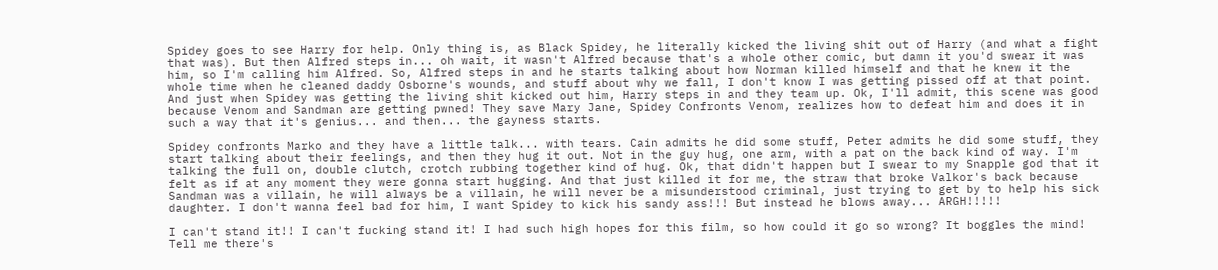Spidey goes to see Harry for help. Only thing is, as Black Spidey, he literally kicked the living shit out of Harry (and what a fight that was). But then Alfred steps in... oh wait, it wasn't Alfred because that's a whole other comic, but damn it you'd swear it was him, so I'm calling him Alfred. So, Alfred steps in and he starts talking about how Norman killed himself and that he knew it the whole time when he cleaned daddy Osborne's wounds, and stuff about why we fall, I don't know I was getting pissed off at that point. And just when Spidey was getting the living shit kicked out him, Harry steps in and they team up. Ok, I'll admit, this scene was good because Venom and Sandman are getting pwned! They save Mary Jane, Spidey Confronts Venom, realizes how to defeat him and does it in such a way that it's genius... and then... the gayness starts.

Spidey confronts Marko and they have a little talk... with tears. Cain admits he did some stuff, Peter admits he did some stuff, they start talking about their feelings, and then they hug it out. Not in the guy hug, one arm, with a pat on the back kind of way. I'm talking the full on, double clutch, crotch rubbing together kind of hug. Ok, that didn't happen but I swear to my Snapple god that it felt as if at any moment they were gonna start hugging. And that just killed it for me, the straw that broke Valkor's back because Sandman was a villain, he will always be a villain, he will never be a misunderstood criminal, just trying to get by to help his sick daughter. I don't wanna feel bad for him, I want Spidey to kick his sandy ass!!! But instead he blows away... ARGH!!!!!

I can't stand it!! I can't fucking stand it! I had such high hopes for this film, so how could it go so wrong? It boggles the mind! Tell me there's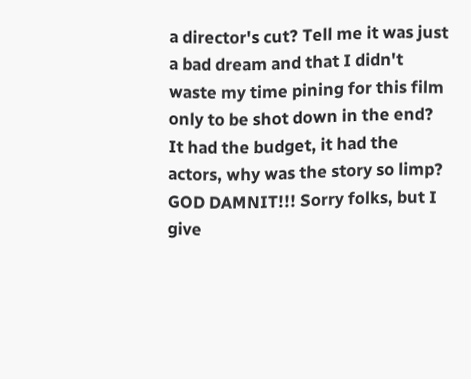a director's cut? Tell me it was just a bad dream and that I didn't waste my time pining for this film only to be shot down in the end? It had the budget, it had the actors, why was the story so limp? GOD DAMNIT!!! Sorry folks, but I give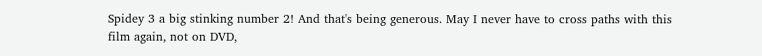Spidey 3 a big stinking number 2! And that's being generous. May I never have to cross paths with this film again, not on DVD,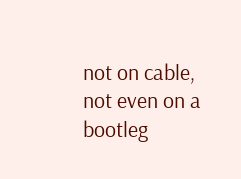not on cable, not even on a bootleg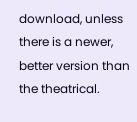download, unless there is a newer, better version than the theatrical.